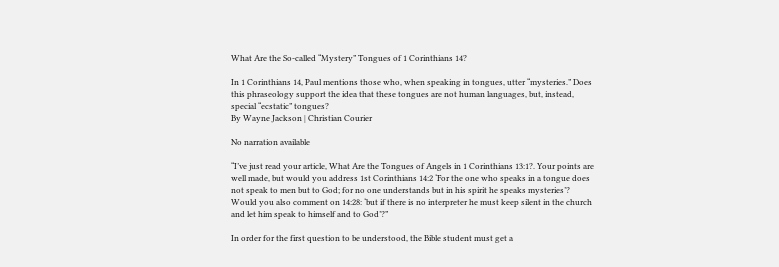What Are the So-called “Mystery” Tongues of 1 Corinthians 14?

In 1 Corinthians 14, Paul mentions those who, when speaking in tongues, utter “mysteries.” Does this phraseology support the idea that these tongues are not human languages, but, instead, special “ecstatic” tongues?
By Wayne Jackson | Christian Courier

No narration available

“I’ve just read your article, What Are the Tongues of Angels in 1 Corinthians 13:1?. Your points are well made, but would you address 1st Corinthians 14:2 ‘For the one who speaks in a tongue does not speak to men but to God; for no one understands but in his spirit he speaks mysteries’? Would you also comment on 14:28: ‘but if there is no interpreter he must keep silent in the church and let him speak to himself and to God’?”

In order for the first question to be understood, the Bible student must get a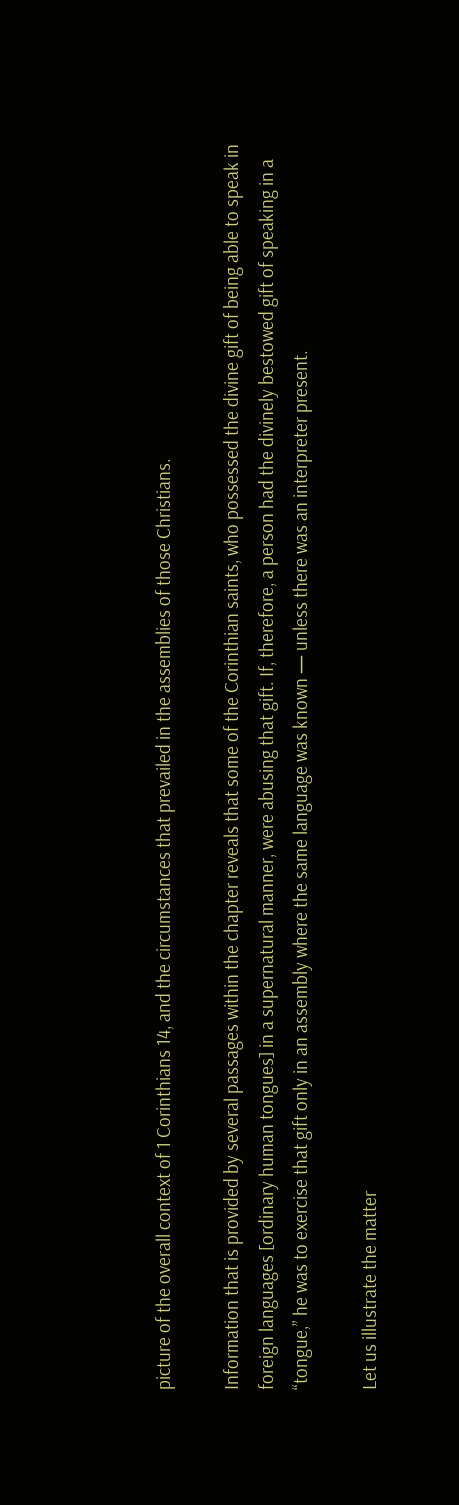picture of the overall context of 1 Corinthians 14, and the circumstances that prevailed in the assemblies of those Christians.

Information that is provided by several passages within the chapter reveals that some of the Corinthian saints, who possessed the divine gift of being able to speak in foreign languages [ordinary human tongues] in a supernatural manner, were abusing that gift. If, therefore, a person had the divinely bestowed gift of speaking in a “tongue,” he was to exercise that gift only in an assembly where the same language was known — unless there was an interpreter present.

Let us illustrate the matter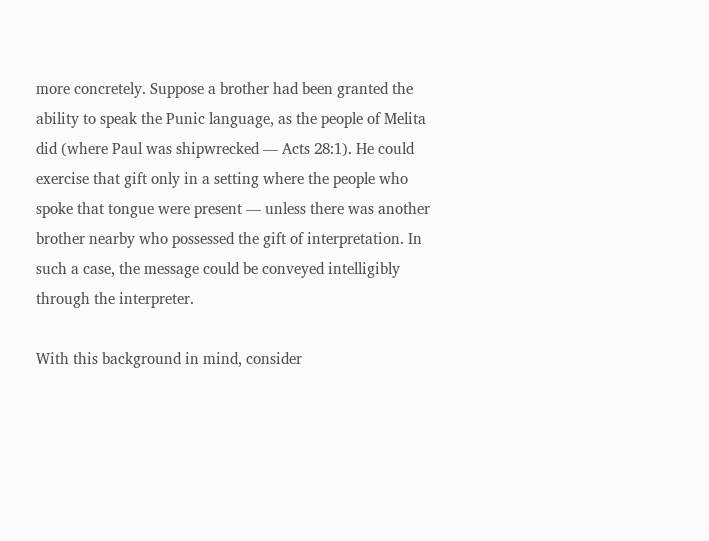more concretely. Suppose a brother had been granted the ability to speak the Punic language, as the people of Melita did (where Paul was shipwrecked — Acts 28:1). He could exercise that gift only in a setting where the people who spoke that tongue were present — unless there was another brother nearby who possessed the gift of interpretation. In such a case, the message could be conveyed intelligibly through the interpreter.

With this background in mind, consider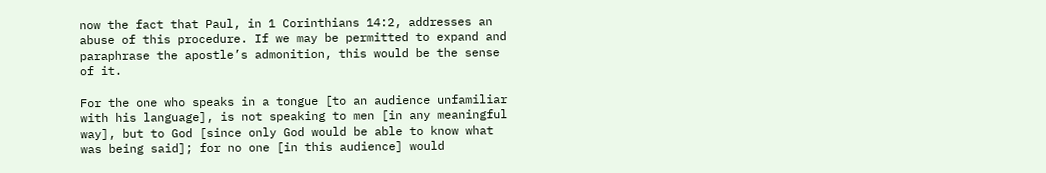now the fact that Paul, in 1 Corinthians 14:2, addresses an abuse of this procedure. If we may be permitted to expand and paraphrase the apostle’s admonition, this would be the sense of it.

For the one who speaks in a tongue [to an audience unfamiliar with his language], is not speaking to men [in any meaningful way], but to God [since only God would be able to know what was being said]; for no one [in this audience] would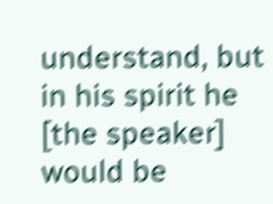understand, but in his spirit he [the speaker] would be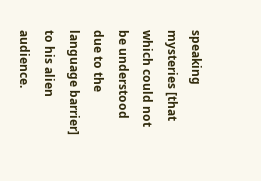speaking mysteries [that which could not be understood due to the language barrier] to his alien audience.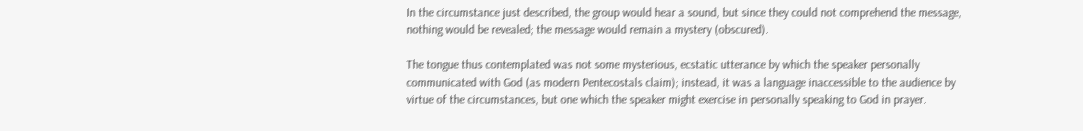In the circumstance just described, the group would hear a sound, but since they could not comprehend the message, nothing would be revealed; the message would remain a mystery (obscured).

The tongue thus contemplated was not some mysterious, ecstatic utterance by which the speaker personally communicated with God (as modern Pentecostals claim); instead, it was a language inaccessible to the audience by virtue of the circumstances, but one which the speaker might exercise in personally speaking to God in prayer.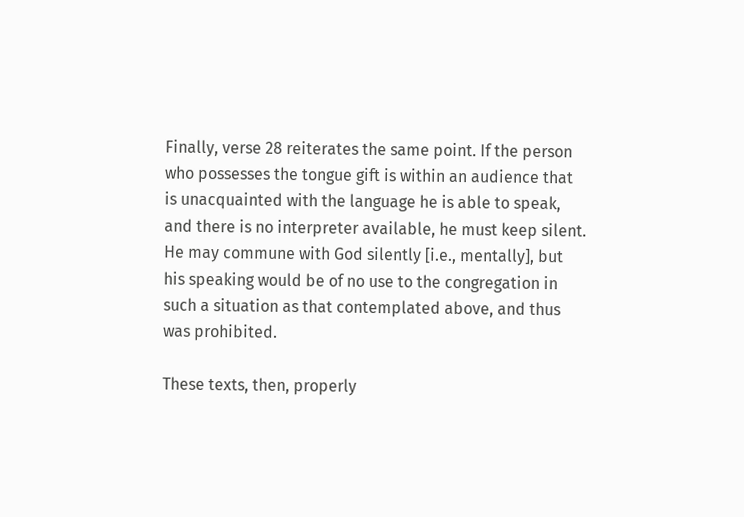Finally, verse 28 reiterates the same point. If the person who possesses the tongue gift is within an audience that is unacquainted with the language he is able to speak, and there is no interpreter available, he must keep silent. He may commune with God silently [i.e., mentally], but his speaking would be of no use to the congregation in such a situation as that contemplated above, and thus was prohibited.

These texts, then, properly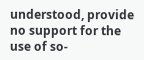understood, provide no support for the use of so-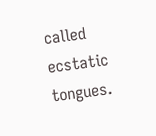called ecstatic tongues.